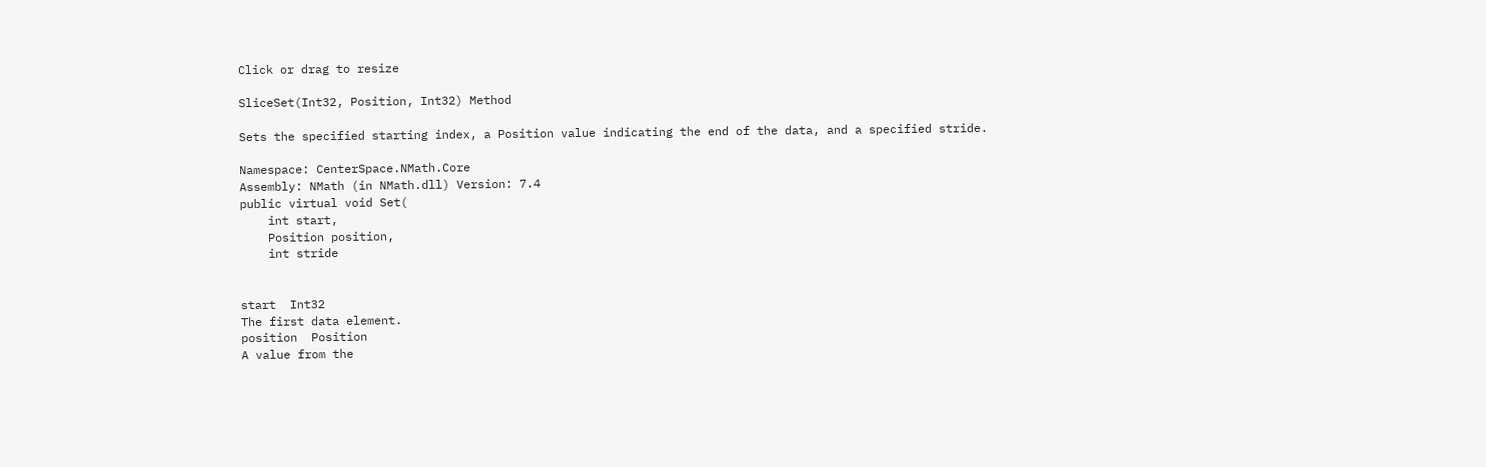Click or drag to resize

SliceSet(Int32, Position, Int32) Method

Sets the specified starting index, a Position value indicating the end of the data, and a specified stride.

Namespace: CenterSpace.NMath.Core
Assembly: NMath (in NMath.dll) Version: 7.4
public virtual void Set(
    int start,
    Position position,
    int stride


start  Int32
The first data element.
position  Position
A value from the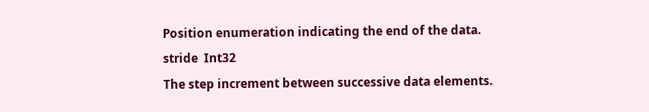Position enumeration indicating the end of the data.
stride  Int32
The step increment between successive data elements.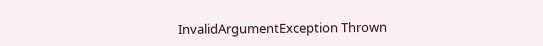InvalidArgumentException Thrown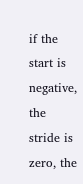if the start is negative, the stride is zero, the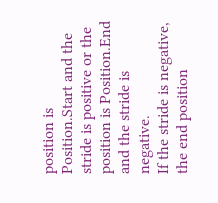position is Position.Start and the stride is positive or the position is Position.End and the stride is negative.
If the stride is negative, the end position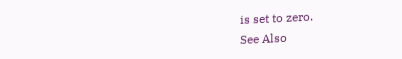is set to zero.
See Also